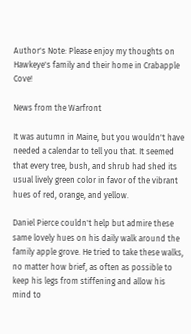Author's Note: Please enjoy my thoughts on Hawkeye's family and their home in Crabapple Cove!

News from the Warfront

It was autumn in Maine, but you wouldn't have needed a calendar to tell you that. It seemed that every tree, bush, and shrub had shed its usual lively green color in favor of the vibrant hues of red, orange, and yellow.

Daniel Pierce couldn't help but admire these same lovely hues on his daily walk around the family apple grove. He tried to take these walks, no matter how brief, as often as possible to keep his legs from stiffening and allow his mind to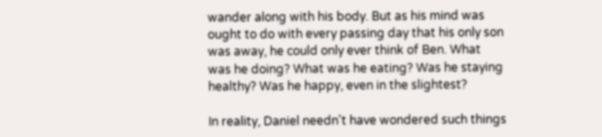wander along with his body. But as his mind was ought to do with every passing day that his only son was away, he could only ever think of Ben. What was he doing? What was he eating? Was he staying healthy? Was he happy, even in the slightest?

In reality, Daniel needn't have wondered such things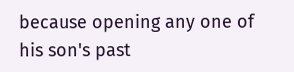because opening any one of his son's past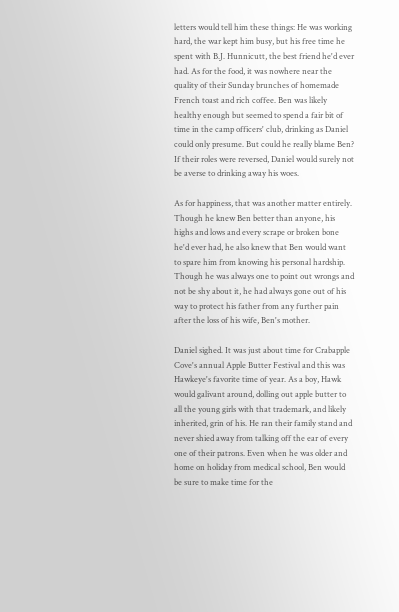letters would tell him these things: He was working hard, the war kept him busy, but his free time he spent with B.J. Hunnicutt, the best friend he'd ever had. As for the food, it was nowhere near the quality of their Sunday brunches of homemade French toast and rich coffee. Ben was likely healthy enough but seemed to spend a fair bit of time in the camp officers' club, drinking as Daniel could only presume. But could he really blame Ben? If their roles were reversed, Daniel would surely not be averse to drinking away his woes.

As for happiness, that was another matter entirely. Though he knew Ben better than anyone, his highs and lows and every scrape or broken bone he'd ever had, he also knew that Ben would want to spare him from knowing his personal hardship. Though he was always one to point out wrongs and not be shy about it, he had always gone out of his way to protect his father from any further pain after the loss of his wife, Ben's mother.

Daniel sighed. It was just about time for Crabapple Cove's annual Apple Butter Festival and this was Hawkeye's favorite time of year. As a boy, Hawk would galivant around, dolling out apple butter to all the young girls with that trademark, and likely inherited, grin of his. He ran their family stand and never shied away from talking off the ear of every one of their patrons. Even when he was older and home on holiday from medical school, Ben would be sure to make time for the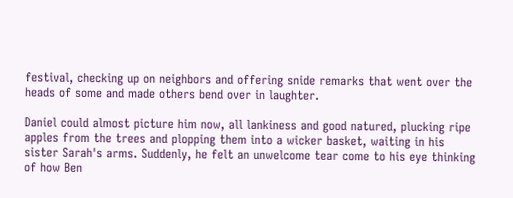festival, checking up on neighbors and offering snide remarks that went over the heads of some and made others bend over in laughter.

Daniel could almost picture him now, all lankiness and good natured, plucking ripe apples from the trees and plopping them into a wicker basket, waiting in his sister Sarah's arms. Suddenly, he felt an unwelcome tear come to his eye thinking of how Ben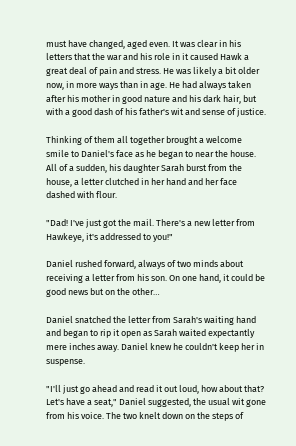must have changed, aged even. It was clear in his letters that the war and his role in it caused Hawk a great deal of pain and stress. He was likely a bit older now, in more ways than in age. He had always taken after his mother in good nature and his dark hair, but with a good dash of his father's wit and sense of justice.

Thinking of them all together brought a welcome smile to Daniel's face as he began to near the house. All of a sudden, his daughter Sarah burst from the house, a letter clutched in her hand and her face dashed with flour.

"Dad! I've just got the mail. There's a new letter from Hawkeye, it's addressed to you!"

Daniel rushed forward, always of two minds about receiving a letter from his son. On one hand, it could be good news but on the other…

Daniel snatched the letter from Sarah's waiting hand and began to rip it open as Sarah waited expectantly mere inches away. Daniel knew he couldn't keep her in suspense.

"I'll just go ahead and read it out loud, how about that? Let's have a seat," Daniel suggested, the usual wit gone from his voice. The two knelt down on the steps of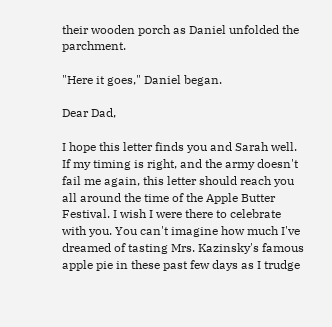their wooden porch as Daniel unfolded the parchment.

"Here it goes," Daniel began.

Dear Dad,

I hope this letter finds you and Sarah well. If my timing is right, and the army doesn't fail me again, this letter should reach you all around the time of the Apple Butter Festival. I wish I were there to celebrate with you. You can't imagine how much I've dreamed of tasting Mrs. Kazinsky's famous apple pie in these past few days as I trudge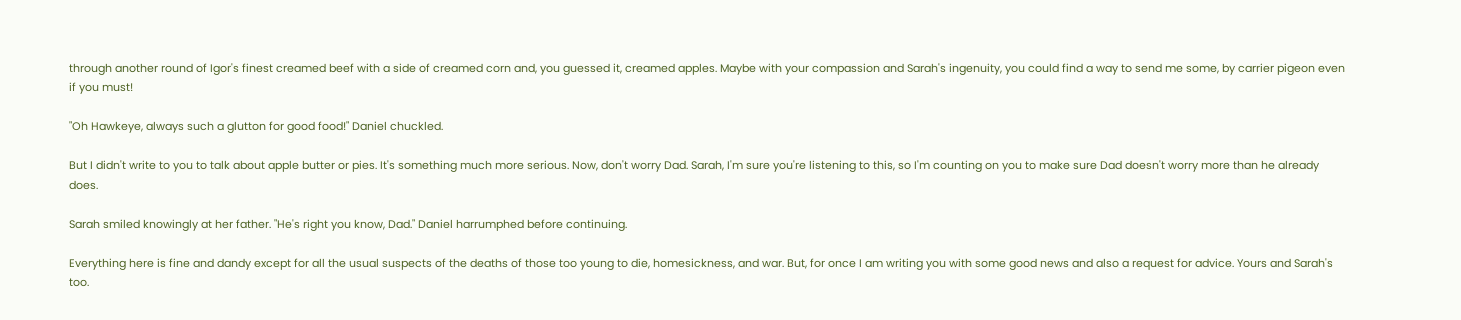through another round of Igor's finest creamed beef with a side of creamed corn and, you guessed it, creamed apples. Maybe with your compassion and Sarah's ingenuity, you could find a way to send me some, by carrier pigeon even if you must!

"Oh Hawkeye, always such a glutton for good food!" Daniel chuckled.

But I didn't write to you to talk about apple butter or pies. It's something much more serious. Now, don't worry Dad. Sarah, I'm sure you're listening to this, so I'm counting on you to make sure Dad doesn't worry more than he already does.

Sarah smiled knowingly at her father. "He's right you know, Dad." Daniel harrumphed before continuing.

Everything here is fine and dandy except for all the usual suspects of the deaths of those too young to die, homesickness, and war. But, for once I am writing you with some good news and also a request for advice. Yours and Sarah's too.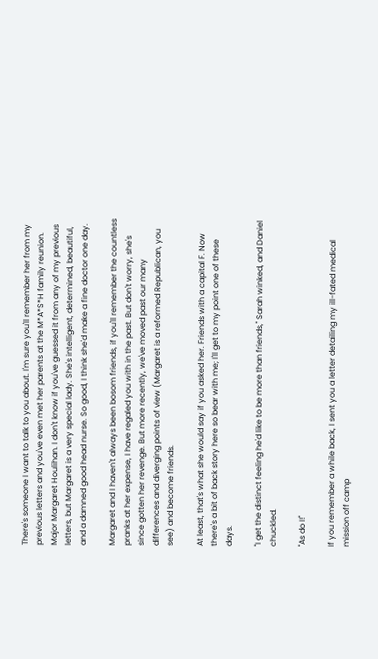There's someone I want to talk to you about. I'm sure you'll remember her from my previous letters and you've even met her parents at the M*A*S*H family reunion. Major Margaret Houlihan. I don't know if you've guessed it from any of my previous letters, but Margaret is a very special lady. She's intelligent, determined, beautiful, and a damned good head nurse. So good, I think she'd make a fine doctor one day.

Margaret and I haven't always been bosom friends, if you'll remember the countless pranks at her expense, I have regaled you with in the past. But don't worry, she's since gotten her revenge. But more recently, we've moved past our many differences and diverging points of view (Margaret is a reformed Republican, you see) and become friends.

At least, that's what she would say if you asked her. Friends with a capital F. Now there's a bit of back story here so bear with me; I'll get to my point one of these days.

"I get the distinct feeling he'd like to be more than friends," Sarah winked, and Daniel chuckled.

"As do I!"

If you remember a while back, I sent you a letter detailing my ill-fated medical mission off camp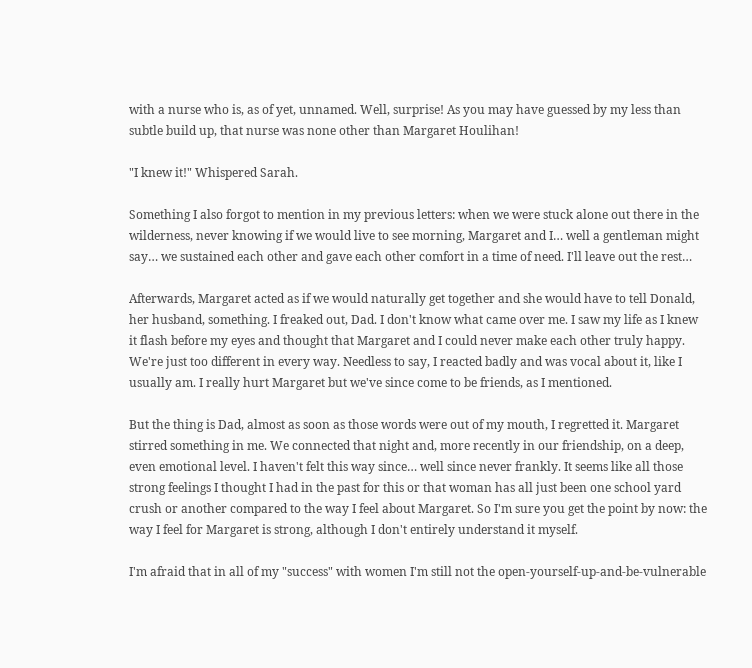with a nurse who is, as of yet, unnamed. Well, surprise! As you may have guessed by my less than subtle build up, that nurse was none other than Margaret Houlihan!

"I knew it!" Whispered Sarah.

Something I also forgot to mention in my previous letters: when we were stuck alone out there in the wilderness, never knowing if we would live to see morning, Margaret and I… well a gentleman might say… we sustained each other and gave each other comfort in a time of need. I'll leave out the rest…

Afterwards, Margaret acted as if we would naturally get together and she would have to tell Donald, her husband, something. I freaked out, Dad. I don't know what came over me. I saw my life as I knew it flash before my eyes and thought that Margaret and I could never make each other truly happy. We're just too different in every way. Needless to say, I reacted badly and was vocal about it, like I usually am. I really hurt Margaret but we've since come to be friends, as I mentioned.

But the thing is Dad, almost as soon as those words were out of my mouth, I regretted it. Margaret stirred something in me. We connected that night and, more recently in our friendship, on a deep, even emotional level. I haven't felt this way since… well since never frankly. It seems like all those strong feelings I thought I had in the past for this or that woman has all just been one school yard crush or another compared to the way I feel about Margaret. So I'm sure you get the point by now: the way I feel for Margaret is strong, although I don't entirely understand it myself.

I'm afraid that in all of my "success" with women I'm still not the open-yourself-up-and-be-vulnerable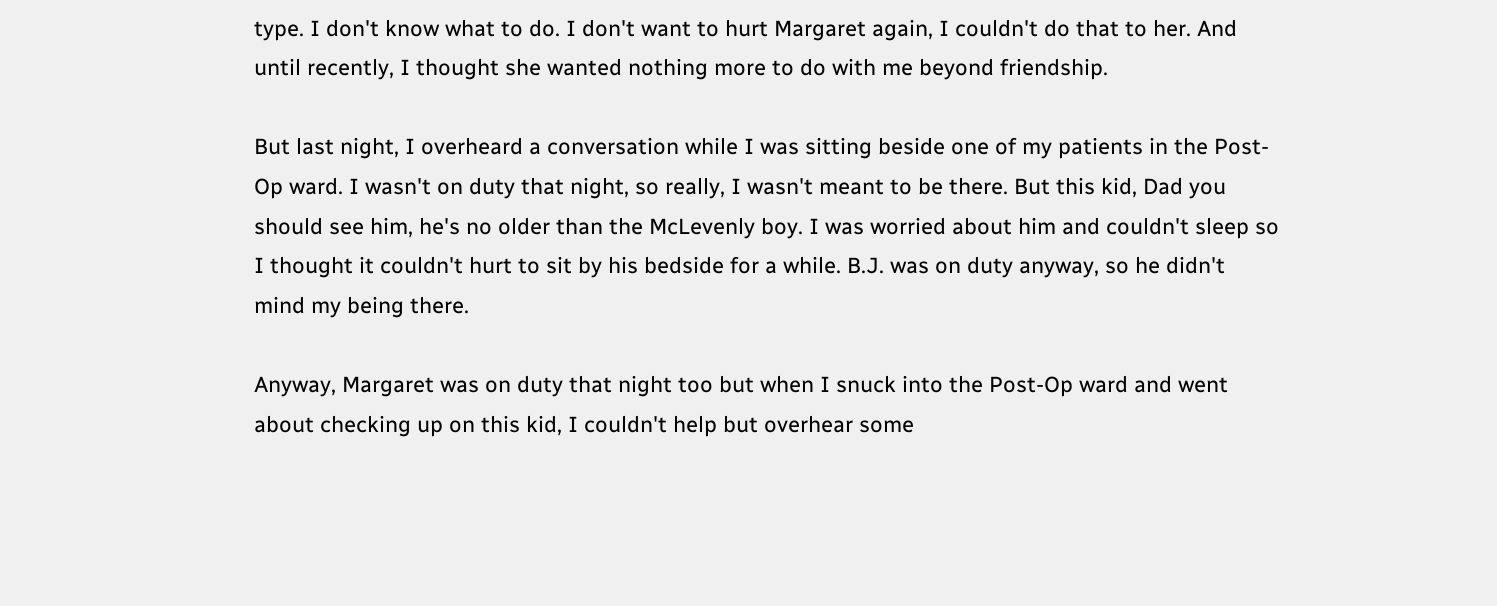type. I don't know what to do. I don't want to hurt Margaret again, I couldn't do that to her. And until recently, I thought she wanted nothing more to do with me beyond friendship.

But last night, I overheard a conversation while I was sitting beside one of my patients in the Post-Op ward. I wasn't on duty that night, so really, I wasn't meant to be there. But this kid, Dad you should see him, he's no older than the McLevenly boy. I was worried about him and couldn't sleep so I thought it couldn't hurt to sit by his bedside for a while. B.J. was on duty anyway, so he didn't mind my being there.

Anyway, Margaret was on duty that night too but when I snuck into the Post-Op ward and went about checking up on this kid, I couldn't help but overhear some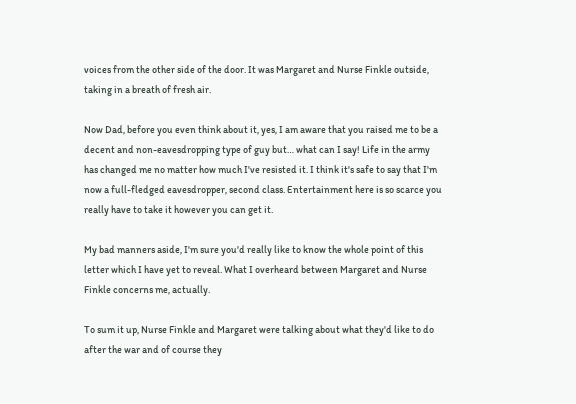voices from the other side of the door. It was Margaret and Nurse Finkle outside, taking in a breath of fresh air.

Now Dad, before you even think about it, yes, I am aware that you raised me to be a decent and non-eavesdropping type of guy but… what can I say! Life in the army has changed me no matter how much I've resisted it. I think it's safe to say that I'm now a full-fledged eavesdropper, second class. Entertainment here is so scarce you really have to take it however you can get it.

My bad manners aside, I'm sure you'd really like to know the whole point of this letter which I have yet to reveal. What I overheard between Margaret and Nurse Finkle concerns me, actually.

To sum it up, Nurse Finkle and Margaret were talking about what they'd like to do after the war and of course they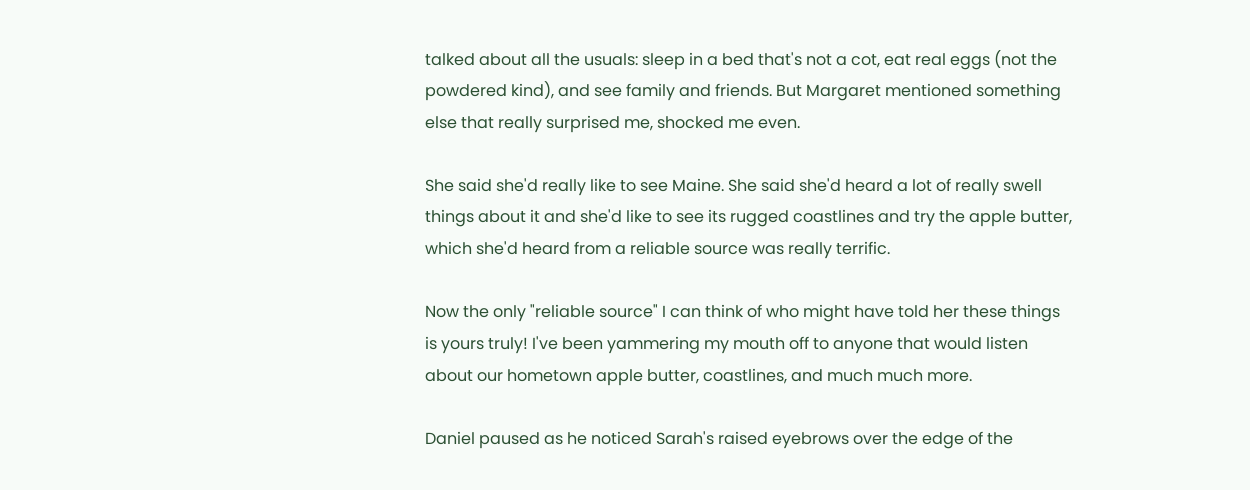talked about all the usuals: sleep in a bed that's not a cot, eat real eggs (not the powdered kind), and see family and friends. But Margaret mentioned something else that really surprised me, shocked me even.

She said she'd really like to see Maine. She said she'd heard a lot of really swell things about it and she'd like to see its rugged coastlines and try the apple butter, which she'd heard from a reliable source was really terrific.

Now the only "reliable source" I can think of who might have told her these things is yours truly! I've been yammering my mouth off to anyone that would listen about our hometown apple butter, coastlines, and much much more.

Daniel paused as he noticed Sarah's raised eyebrows over the edge of the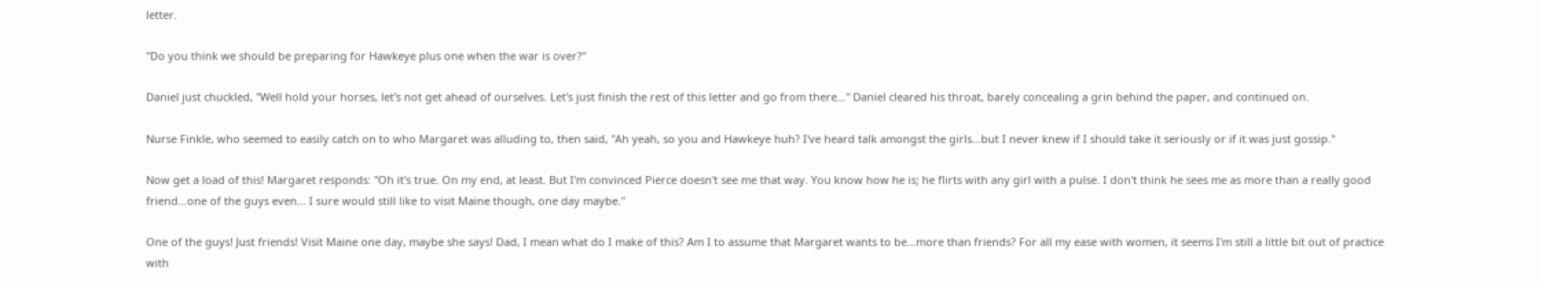letter.

"Do you think we should be preparing for Hawkeye plus one when the war is over?"

Daniel just chuckled, "Well hold your horses, let's not get ahead of ourselves. Let's just finish the rest of this letter and go from there…" Daniel cleared his throat, barely concealing a grin behind the paper, and continued on.

Nurse Finkle, who seemed to easily catch on to who Margaret was alluding to, then said, "Ah yeah, so you and Hawkeye huh? I've heard talk amongst the girls…but I never knew if I should take it seriously or if it was just gossip."

Now get a load of this! Margaret responds: "Oh it's true. On my end, at least. But I'm convinced Pierce doesn't see me that way. You know how he is; he flirts with any girl with a pulse. I don't think he sees me as more than a really good friend…one of the guys even… I sure would still like to visit Maine though, one day maybe."

One of the guys! Just friends! Visit Maine one day, maybe she says! Dad, I mean what do I make of this? Am I to assume that Margaret wants to be…more than friends? For all my ease with women, it seems I'm still a little bit out of practice with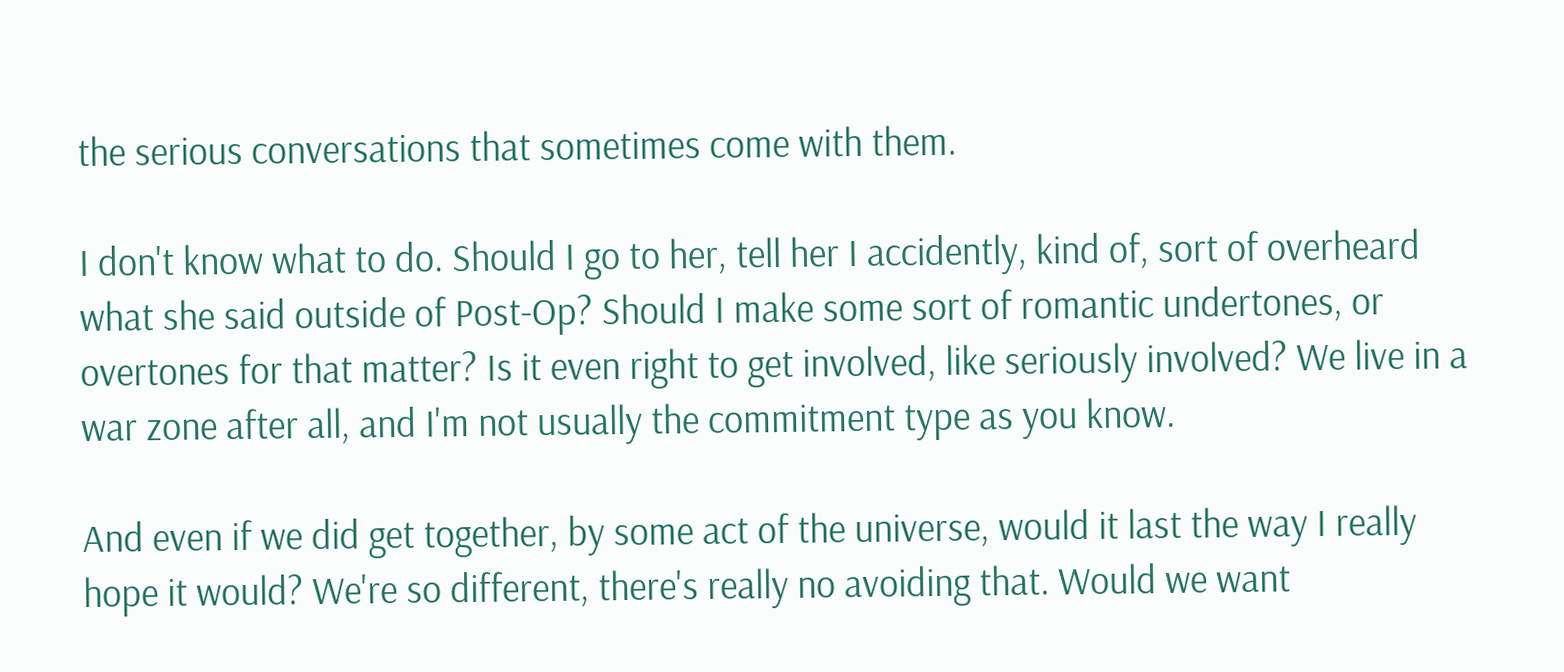the serious conversations that sometimes come with them.

I don't know what to do. Should I go to her, tell her I accidently, kind of, sort of overheard what she said outside of Post-Op? Should I make some sort of romantic undertones, or overtones for that matter? Is it even right to get involved, like seriously involved? We live in a war zone after all, and I'm not usually the commitment type as you know.

And even if we did get together, by some act of the universe, would it last the way I really hope it would? We're so different, there's really no avoiding that. Would we want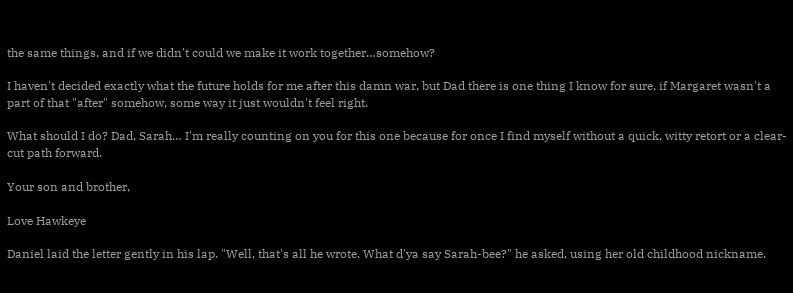the same things, and if we didn't could we make it work together…somehow?

I haven't decided exactly what the future holds for me after this damn war, but Dad there is one thing I know for sure, if Margaret wasn't a part of that "after" somehow, some way it just wouldn't feel right.

What should I do? Dad, Sarah… I'm really counting on you for this one because for once I find myself without a quick, witty retort or a clear-cut path forward.

Your son and brother,

Love Hawkeye

Daniel laid the letter gently in his lap. "Well, that's all he wrote. What d'ya say Sarah-bee?" he asked, using her old childhood nickname.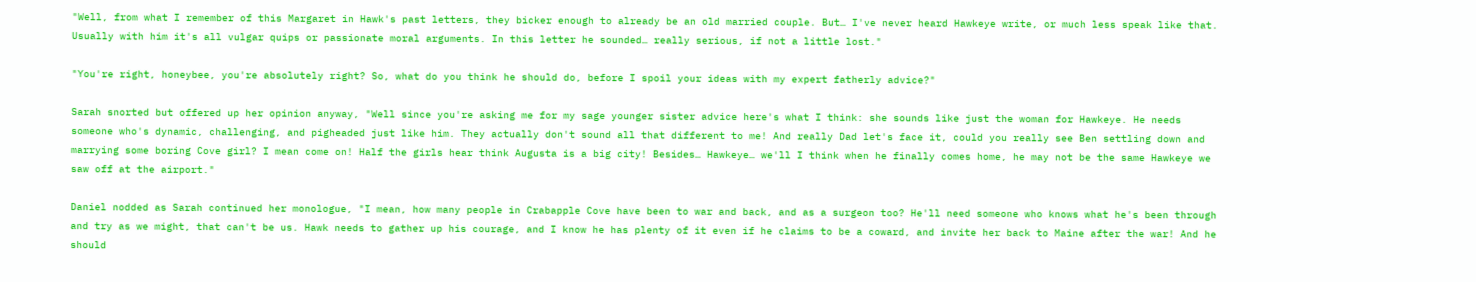"Well, from what I remember of this Margaret in Hawk's past letters, they bicker enough to already be an old married couple. But… I've never heard Hawkeye write, or much less speak like that. Usually with him it's all vulgar quips or passionate moral arguments. In this letter he sounded… really serious, if not a little lost."

"You're right, honeybee, you're absolutely right? So, what do you think he should do, before I spoil your ideas with my expert fatherly advice?"

Sarah snorted but offered up her opinion anyway, "Well since you're asking me for my sage younger sister advice here's what I think: she sounds like just the woman for Hawkeye. He needs someone who's dynamic, challenging, and pigheaded just like him. They actually don't sound all that different to me! And really Dad let's face it, could you really see Ben settling down and marrying some boring Cove girl? I mean come on! Half the girls hear think Augusta is a big city! Besides… Hawkeye… we'll I think when he finally comes home, he may not be the same Hawkeye we saw off at the airport."

Daniel nodded as Sarah continued her monologue, "I mean, how many people in Crabapple Cove have been to war and back, and as a surgeon too? He'll need someone who knows what he's been through and try as we might, that can't be us. Hawk needs to gather up his courage, and I know he has plenty of it even if he claims to be a coward, and invite her back to Maine after the war! And he should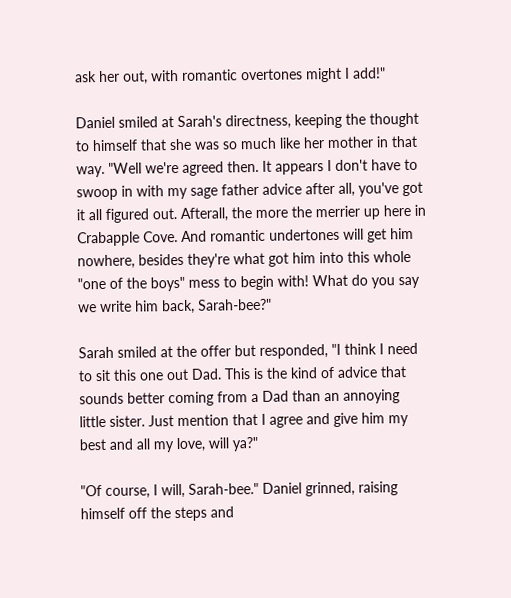ask her out, with romantic overtones might I add!"

Daniel smiled at Sarah's directness, keeping the thought to himself that she was so much like her mother in that way. "Well we're agreed then. It appears I don't have to swoop in with my sage father advice after all, you've got it all figured out. Afterall, the more the merrier up here in Crabapple Cove. And romantic undertones will get him nowhere, besides they're what got him into this whole "one of the boys" mess to begin with! What do you say we write him back, Sarah-bee?"

Sarah smiled at the offer but responded, "I think I need to sit this one out Dad. This is the kind of advice that sounds better coming from a Dad than an annoying little sister. Just mention that I agree and give him my best and all my love, will ya?"

"Of course, I will, Sarah-bee." Daniel grinned, raising himself off the steps and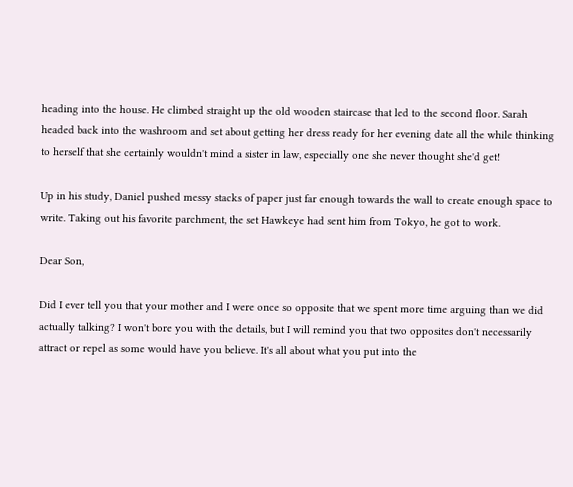heading into the house. He climbed straight up the old wooden staircase that led to the second floor. Sarah headed back into the washroom and set about getting her dress ready for her evening date all the while thinking to herself that she certainly wouldn't mind a sister in law, especially one she never thought she'd get!

Up in his study, Daniel pushed messy stacks of paper just far enough towards the wall to create enough space to write. Taking out his favorite parchment, the set Hawkeye had sent him from Tokyo, he got to work.

Dear Son,

Did I ever tell you that your mother and I were once so opposite that we spent more time arguing than we did actually talking? I won't bore you with the details, but I will remind you that two opposites don't necessarily attract or repel as some would have you believe. It's all about what you put into the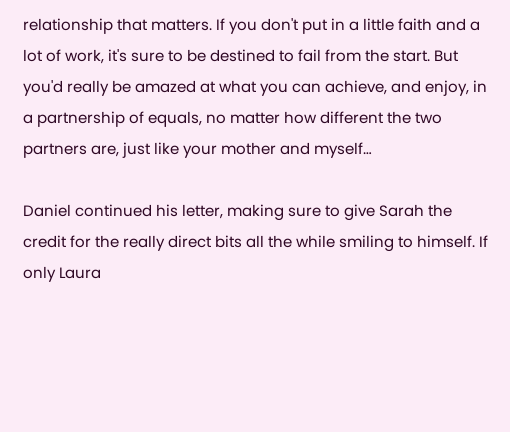relationship that matters. If you don't put in a little faith and a lot of work, it's sure to be destined to fail from the start. But you'd really be amazed at what you can achieve, and enjoy, in a partnership of equals, no matter how different the two partners are, just like your mother and myself…

Daniel continued his letter, making sure to give Sarah the credit for the really direct bits all the while smiling to himself. If only Laura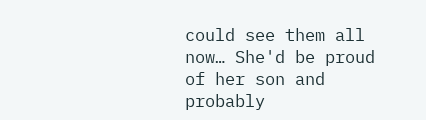could see them all now… She'd be proud of her son and probably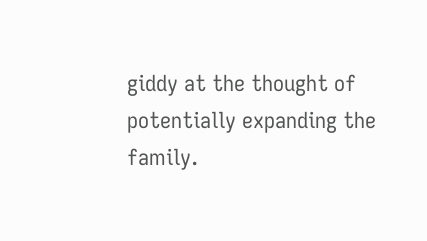giddy at the thought of potentially expanding the family.